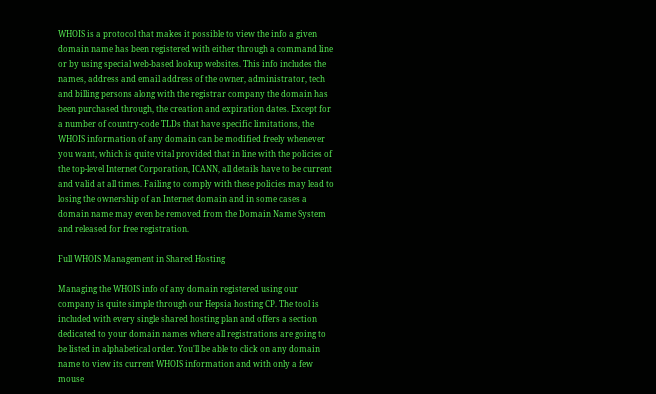WHOIS is a protocol that makes it possible to view the info a given domain name has been registered with either through a command line or by using special web-based lookup websites. This info includes the names, address and email address of the owner, administrator, tech and billing persons along with the registrar company the domain has been purchased through, the creation and expiration dates. Except for a number of country-code TLDs that have specific limitations, the WHOIS information of any domain can be modified freely whenever you want, which is quite vital provided that in line with the policies of the top-level Internet Corporation, ICANN, all details have to be current and valid at all times. Failing to comply with these policies may lead to losing the ownership of an Internet domain and in some cases a domain name may even be removed from the Domain Name System and released for free registration.

Full WHOIS Management in Shared Hosting

Managing the WHOIS info of any domain registered using our company is quite simple through our Hepsia hosting CP. The tool is included with every single shared hosting plan and offers a section dedicated to your domain names where all registrations are going to be listed in alphabetical order. You'll be able to click on any domain name to view its current WHOIS information and with only a few mouse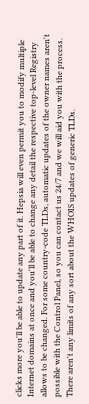clicks more you'll be able to update any part of it. Hepsia will even permit you to modify multiple Internet domains at once and you'll be able to change any detail the respective top-level Registry allows to be changed. For some country-code TLDs, automatic updates of the owner names aren't possible with the Control Panel, so you can contact us 24/7 and we will aid you with the process. There aren't any limits of any sort about the WHOIS updates of generic TLDs.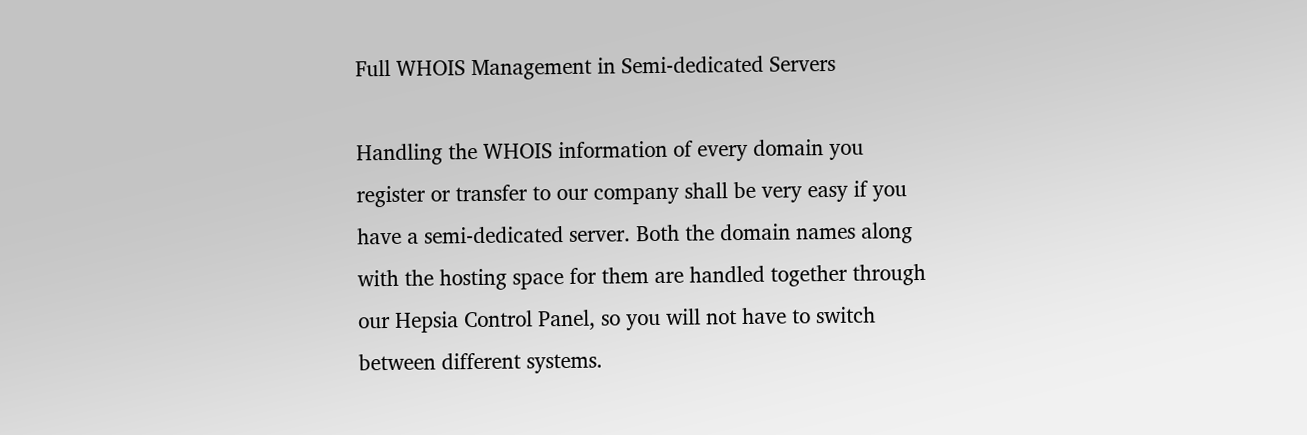Full WHOIS Management in Semi-dedicated Servers

Handling the WHOIS information of every domain you register or transfer to our company shall be very easy if you have a semi-dedicated server. Both the domain names along with the hosting space for them are handled together through our Hepsia Control Panel, so you will not have to switch between different systems.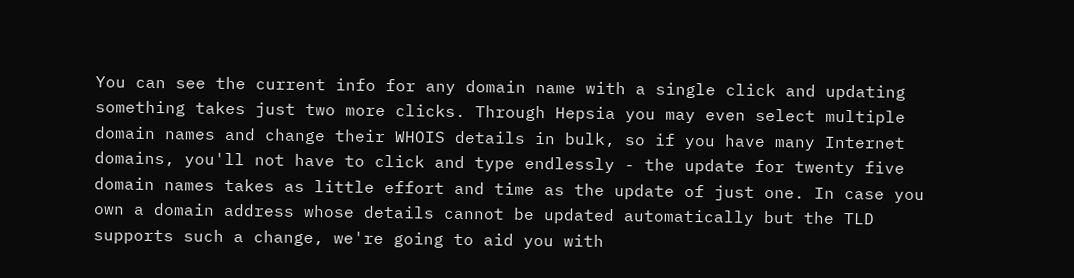You can see the current info for any domain name with a single click and updating something takes just two more clicks. Through Hepsia you may even select multiple domain names and change their WHOIS details in bulk, so if you have many Internet domains, you'll not have to click and type endlessly - the update for twenty five domain names takes as little effort and time as the update of just one. In case you own a domain address whose details cannot be updated automatically but the TLD supports such a change, we're going to aid you with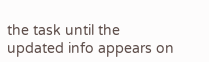the task until the updated info appears on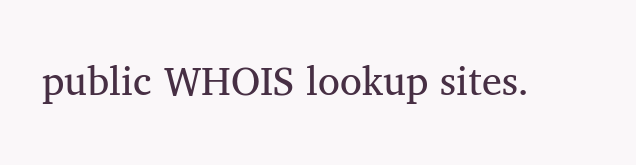public WHOIS lookup sites.